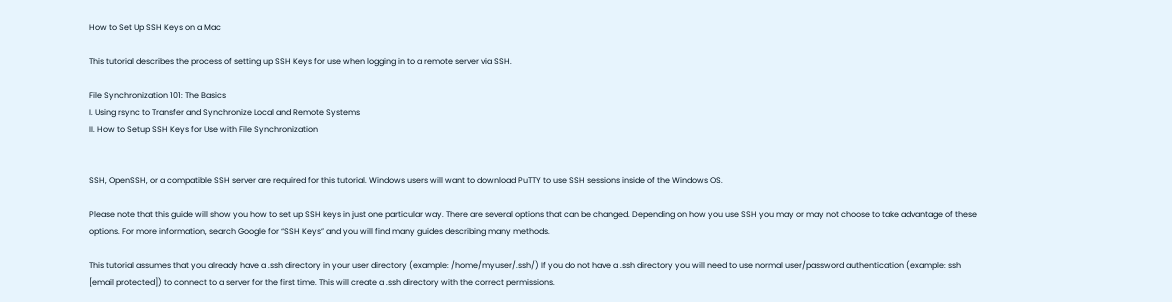How to Set Up SSH Keys on a Mac

This tutorial describes the process of setting up SSH Keys for use when logging in to a remote server via SSH.

File Synchronization 101: The Basics
I. Using rsync to Transfer and Synchronize Local and Remote Systems
II. How to Setup SSH Keys for Use with File Synchronization


SSH, OpenSSH, or a compatible SSH server are required for this tutorial. Windows users will want to download PuTTY to use SSH sessions inside of the Windows OS.

Please note that this guide will show you how to set up SSH keys in just one particular way. There are several options that can be changed. Depending on how you use SSH you may or may not choose to take advantage of these options. For more information, search Google for “SSH Keys” and you will find many guides describing many methods.

This tutorial assumes that you already have a .ssh directory in your user directory (example: /home/myuser/.ssh/) If you do not have a .ssh directory you will need to use normal user/password authentication (example: ssh [email protected]) to connect to a server for the first time. This will create a .ssh directory with the correct permissions.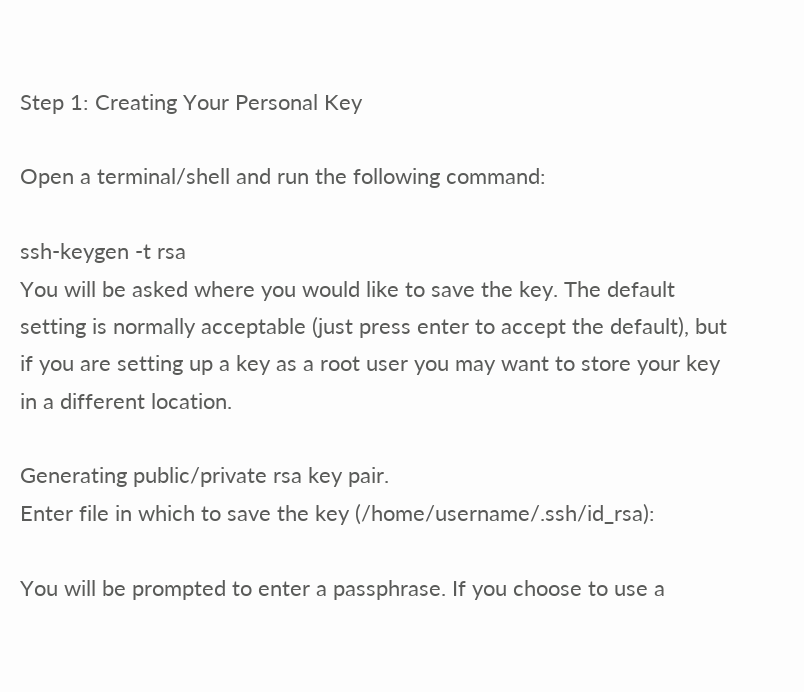Step 1: Creating Your Personal Key

Open a terminal/shell and run the following command:

ssh-keygen -t rsa
You will be asked where you would like to save the key. The default setting is normally acceptable (just press enter to accept the default), but if you are setting up a key as a root user you may want to store your key in a different location.

Generating public/private rsa key pair.
Enter file in which to save the key (/home/username/.ssh/id_rsa):

You will be prompted to enter a passphrase. If you choose to use a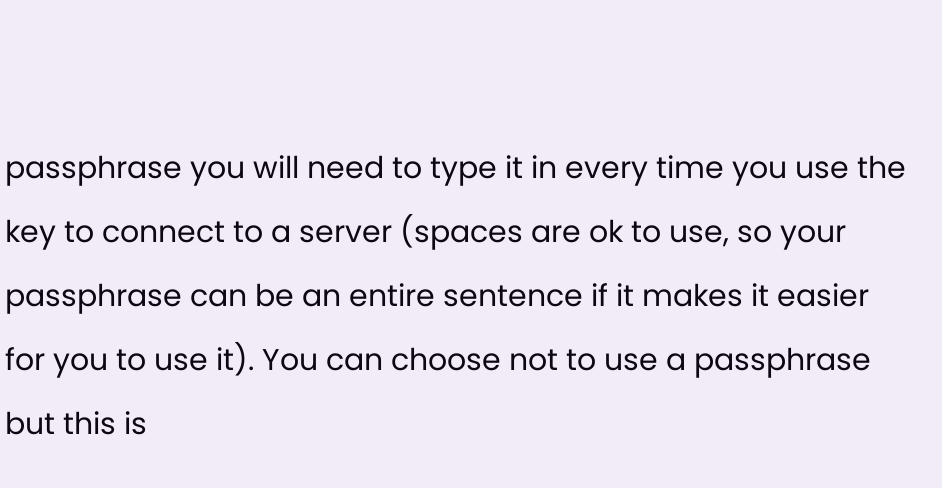passphrase you will need to type it in every time you use the key to connect to a server (spaces are ok to use, so your passphrase can be an entire sentence if it makes it easier for you to use it). You can choose not to use a passphrase but this is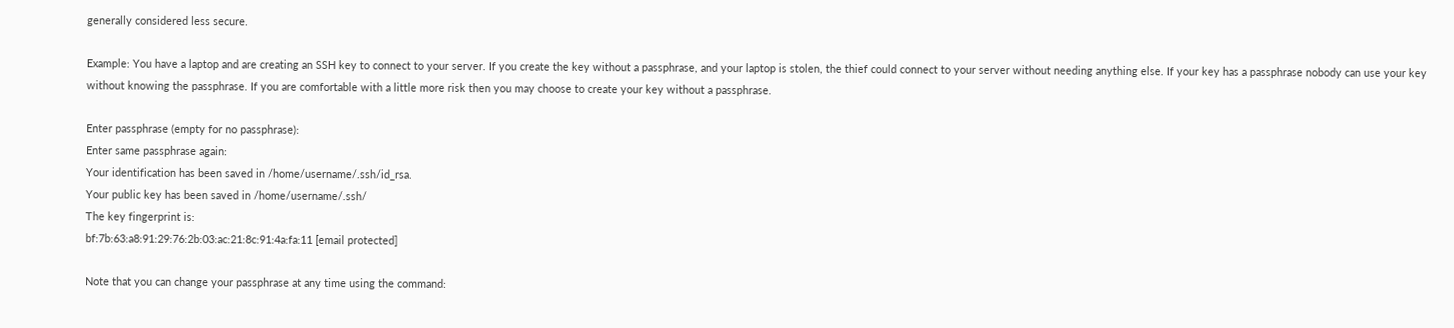generally considered less secure.

Example: You have a laptop and are creating an SSH key to connect to your server. If you create the key without a passphrase, and your laptop is stolen, the thief could connect to your server without needing anything else. If your key has a passphrase nobody can use your key without knowing the passphrase. If you are comfortable with a little more risk then you may choose to create your key without a passphrase.

Enter passphrase (empty for no passphrase):
Enter same passphrase again:
Your identification has been saved in /home/username/.ssh/id_rsa.
Your public key has been saved in /home/username/.ssh/
The key fingerprint is:
bf:7b:63:a8:91:29:76:2b:03:ac:21:8c:91:4a:fa:11 [email protected]

Note that you can change your passphrase at any time using the command: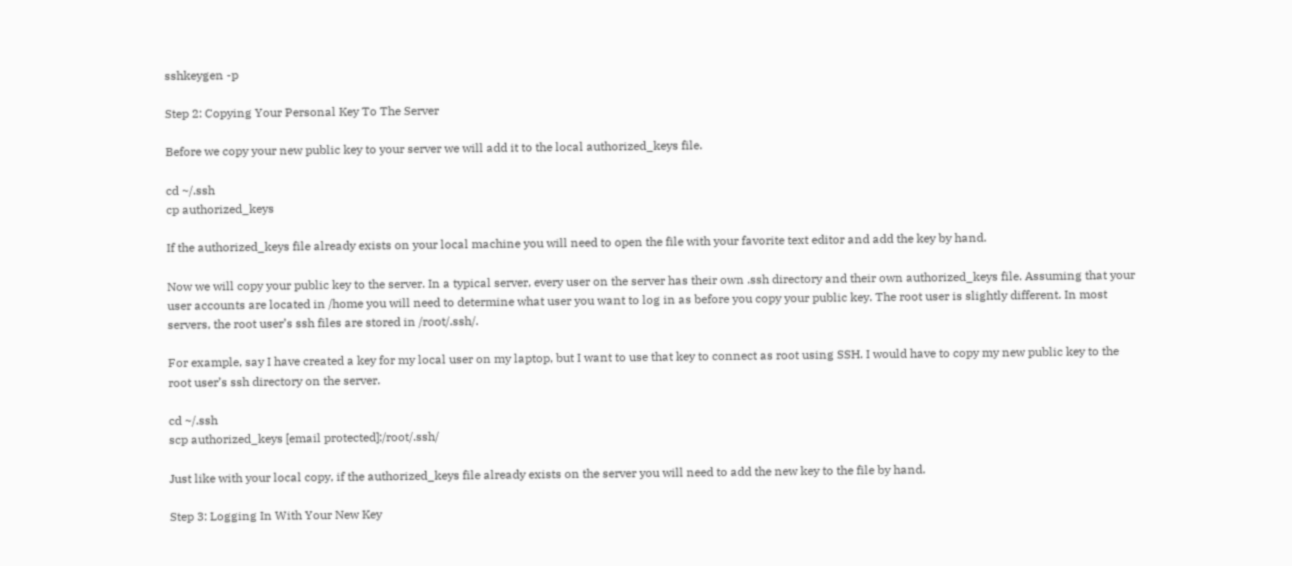sshkeygen -p

Step 2: Copying Your Personal Key To The Server

Before we copy your new public key to your server we will add it to the local authorized_keys file.

cd ~/.ssh
cp authorized_keys

If the authorized_keys file already exists on your local machine you will need to open the file with your favorite text editor and add the key by hand.

Now we will copy your public key to the server. In a typical server, every user on the server has their own .ssh directory and their own authorized_keys file. Assuming that your user accounts are located in /home you will need to determine what user you want to log in as before you copy your public key. The root user is slightly different. In most servers, the root user’s ssh files are stored in /root/.ssh/.

For example, say I have created a key for my local user on my laptop, but I want to use that key to connect as root using SSH. I would have to copy my new public key to the root user’s ssh directory on the server.

cd ~/.ssh
scp authorized_keys [email protected]:/root/.ssh/

Just like with your local copy, if the authorized_keys file already exists on the server you will need to add the new key to the file by hand.

Step 3: Logging In With Your New Key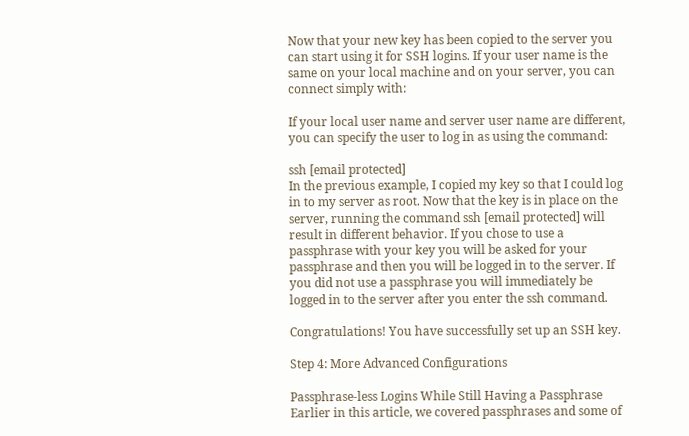Now that your new key has been copied to the server you can start using it for SSH logins. If your user name is the same on your local machine and on your server, you can connect simply with:

If your local user name and server user name are different, you can specify the user to log in as using the command:

ssh [email protected]
In the previous example, I copied my key so that I could log in to my server as root. Now that the key is in place on the server, running the command ssh [email protected] will result in different behavior. If you chose to use a passphrase with your key you will be asked for your passphrase and then you will be logged in to the server. If you did not use a passphrase you will immediately be logged in to the server after you enter the ssh command.

Congratulations! You have successfully set up an SSH key.

Step 4: More Advanced Configurations

Passphrase-less Logins While Still Having a Passphrase
Earlier in this article, we covered passphrases and some of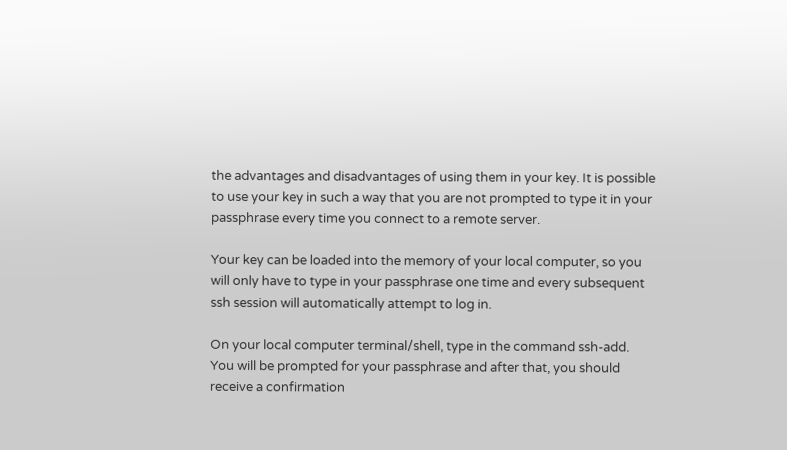the advantages and disadvantages of using them in your key. It is possible to use your key in such a way that you are not prompted to type it in your passphrase every time you connect to a remote server.

Your key can be loaded into the memory of your local computer, so you will only have to type in your passphrase one time and every subsequent ssh session will automatically attempt to log in.

On your local computer terminal/shell, type in the command ssh-add. You will be prompted for your passphrase and after that, you should receive a confirmation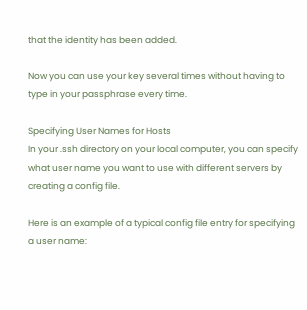that the identity has been added.

Now you can use your key several times without having to type in your passphrase every time.

Specifying User Names for Hosts
In your .ssh directory on your local computer, you can specify what user name you want to use with different servers by creating a config file.

Here is an example of a typical config file entry for specifying a user name: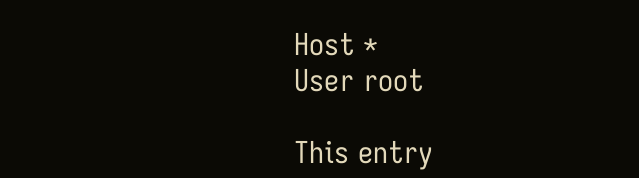Host *
User root

This entry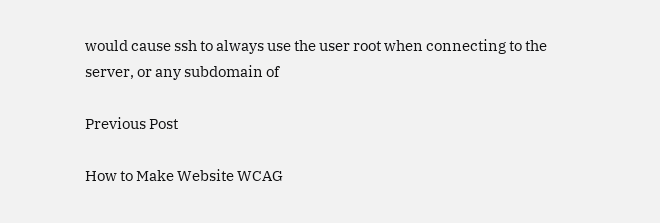would cause ssh to always use the user root when connecting to the server, or any subdomain of

Previous Post

How to Make Website WCAG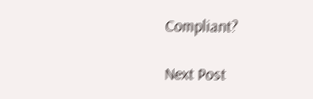Compliant?

Next Post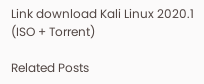Link download Kali Linux 2020.1 (ISO + Torrent)

Related Posts